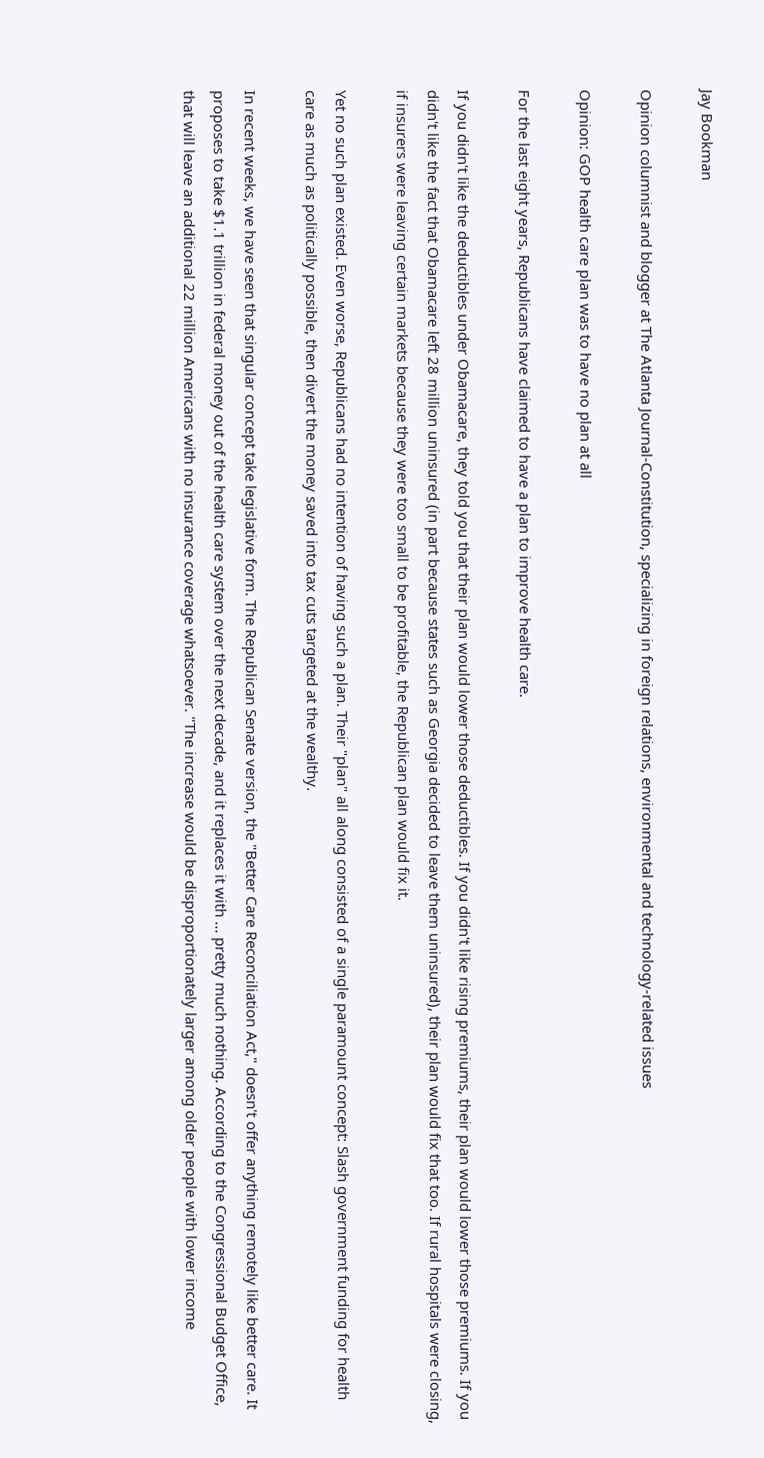Jay Bookman

Opinion columnist and blogger at The Atlanta Journal-Constitution, specializing in foreign relations, environmental and technology-related issues

Opinion: GOP health care plan was to have no plan at all

For the last eight years, Republicans have claimed to have a plan to improve health care.

If you didn't like the deductibles under Obamacare, they told you that their plan would lower those deductibles. If you didn't like rising premiums, their plan would lower those premiums. If you didn't like the fact that Obamacare left 28 million uninsured (in part because states such as Georgia decided to leave them uninsured), their plan would fix that too. If rural hospitals were closing, if insurers were leaving certain markets because they were too small to be profitable, the Republican plan would fix it.

Yet no such plan existed. Even worse, Republicans had no intention of having such a plan. Their "plan" all along consisted of a single paramount concept: Slash government funding for health care as much as politically possible, then divert the money saved into tax cuts targeted at the wealthy.

In recent weeks, we have seen that singular concept take legislative form. The Republican Senate version, the "Better Care Reconciliation Act," doesn't offer anything remotely like better care. It proposes to take $1.1 trillion in federal money out of the health care system over the next decade, and it replaces it with ... pretty much nothing. According to the Congressional Budget Office, that will leave an additional 22 million Americans with no insurance coverage whatsoever. "The increase would be disproportionately larger among older people with lower income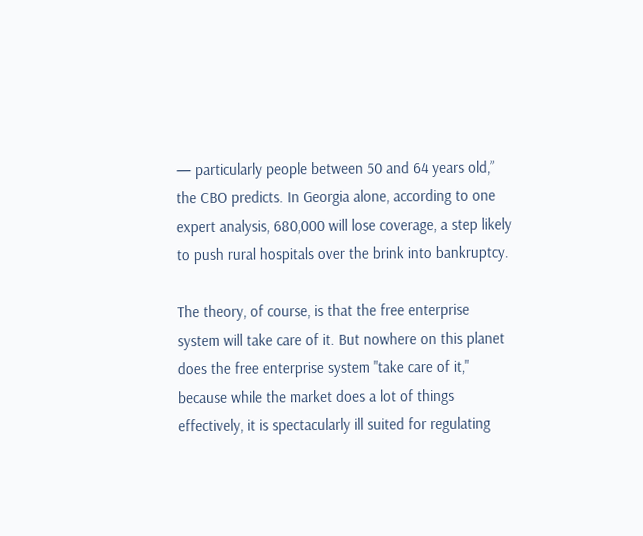— particularly people between 50 and 64 years old,” the CBO predicts. In Georgia alone, according to one expert analysis, 680,000 will lose coverage, a step likely to push rural hospitals over the brink into bankruptcy.

The theory, of course, is that the free enterprise system will take care of it. But nowhere on this planet does the free enterprise system "take care of it," because while the market does a lot of things effectively, it is spectacularly ill suited for regulating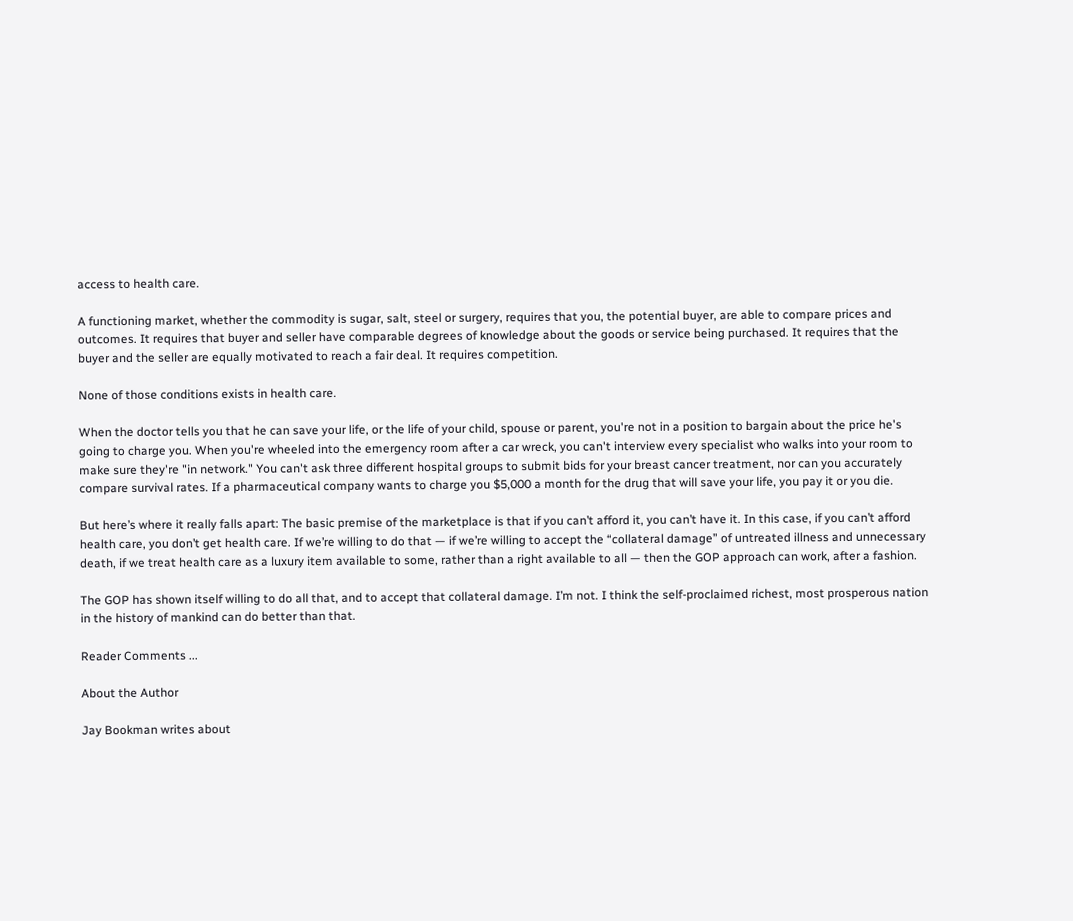access to health care.

A functioning market, whether the commodity is sugar, salt, steel or surgery, requires that you, the potential buyer, are able to compare prices and outcomes. It requires that buyer and seller have comparable degrees of knowledge about the goods or service being purchased. It requires that the buyer and the seller are equally motivated to reach a fair deal. It requires competition.

None of those conditions exists in health care.

When the doctor tells you that he can save your life, or the life of your child, spouse or parent, you're not in a position to bargain about the price he's going to charge you. When you're wheeled into the emergency room after a car wreck, you can't interview every specialist who walks into your room to make sure they're "in network." You can't ask three different hospital groups to submit bids for your breast cancer treatment, nor can you accurately compare survival rates. If a pharmaceutical company wants to charge you $5,000 a month for the drug that will save your life, you pay it or you die.

But here’s where it really falls apart: The basic premise of the marketplace is that if you can’t afford it, you can’t have it. In this case, if you can’t afford health care, you don’t get health care. If we’re willing to do that — if we’re willing to accept the “collateral damage” of untreated illness and unnecessary death, if we treat health care as a luxury item available to some, rather than a right available to all — then the GOP approach can work, after a fashion.

The GOP has shown itself willing to do all that, and to accept that collateral damage. I’m not. I think the self-proclaimed richest, most prosperous nation in the history of mankind can do better than that.

Reader Comments ...

About the Author

Jay Bookman writes about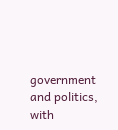government and politics, with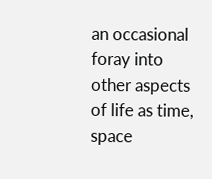an occasional foray into other aspects of life as time, space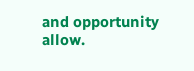and opportunity allow.